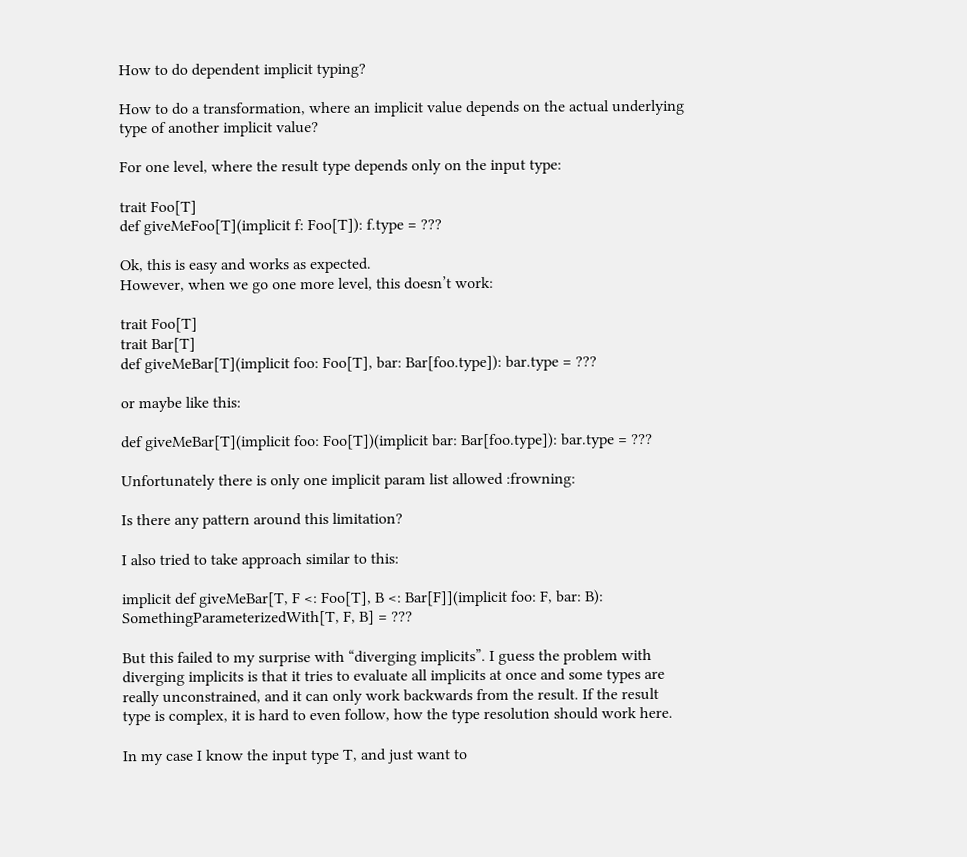How to do dependent implicit typing?

How to do a transformation, where an implicit value depends on the actual underlying type of another implicit value?

For one level, where the result type depends only on the input type:

trait Foo[T]
def giveMeFoo[T](implicit f: Foo[T]): f.type = ???

Ok, this is easy and works as expected.
However, when we go one more level, this doesn’t work:

trait Foo[T]
trait Bar[T]
def giveMeBar[T](implicit foo: Foo[T], bar: Bar[foo.type]): bar.type = ???

or maybe like this:

def giveMeBar[T](implicit foo: Foo[T])(implicit bar: Bar[foo.type]): bar.type = ???

Unfortunately there is only one implicit param list allowed :frowning:

Is there any pattern around this limitation?

I also tried to take approach similar to this:

implicit def giveMeBar[T, F <: Foo[T], B <: Bar[F]](implicit foo: F, bar: B): SomethingParameterizedWith[T, F, B] = ???

But this failed to my surprise with “diverging implicits”. I guess the problem with diverging implicits is that it tries to evaluate all implicits at once and some types are really unconstrained, and it can only work backwards from the result. If the result type is complex, it is hard to even follow, how the type resolution should work here.

In my case I know the input type T, and just want to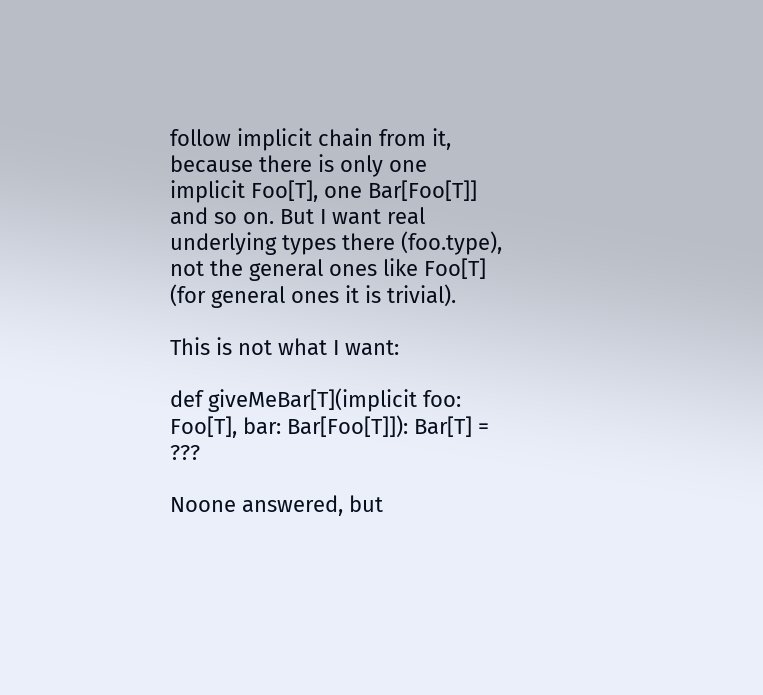follow implicit chain from it, because there is only one implicit Foo[T], one Bar[Foo[T]] and so on. But I want real underlying types there (foo.type), not the general ones like Foo[T] (for general ones it is trivial).

This is not what I want:

def giveMeBar[T](implicit foo: Foo[T], bar: Bar[Foo[T]]): Bar[T] = ???

Noone answered, but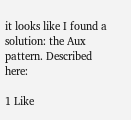it looks like I found a solution: the Aux pattern. Described here:

1 Like